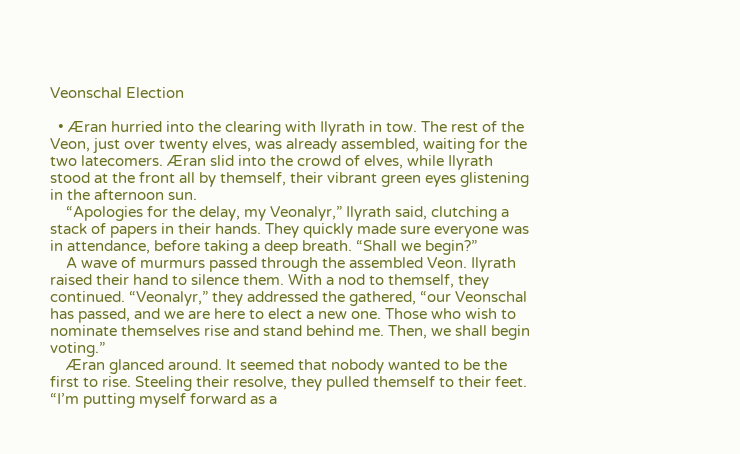Veonschal Election

  • Æran hurried into the clearing with Ilyrath in tow. The rest of the Veon, just over twenty elves, was already assembled, waiting for the two latecomers. Æran slid into the crowd of elves, while Ilyrath stood at the front all by themself, their vibrant green eyes glistening in the afternoon sun.
    “Apologies for the delay, my Veonalyr,” Ilyrath said, clutching a stack of papers in their hands. They quickly made sure everyone was in attendance, before taking a deep breath. “Shall we begin?”
    A wave of murmurs passed through the assembled Veon. Ilyrath raised their hand to silence them. With a nod to themself, they continued. “Veonalyr,” they addressed the gathered, “our Veonschal has passed, and we are here to elect a new one. Those who wish to nominate themselves rise and stand behind me. Then, we shall begin voting.”
    Æran glanced around. It seemed that nobody wanted to be the first to rise. Steeling their resolve, they pulled themself to their feet. “I’m putting myself forward as a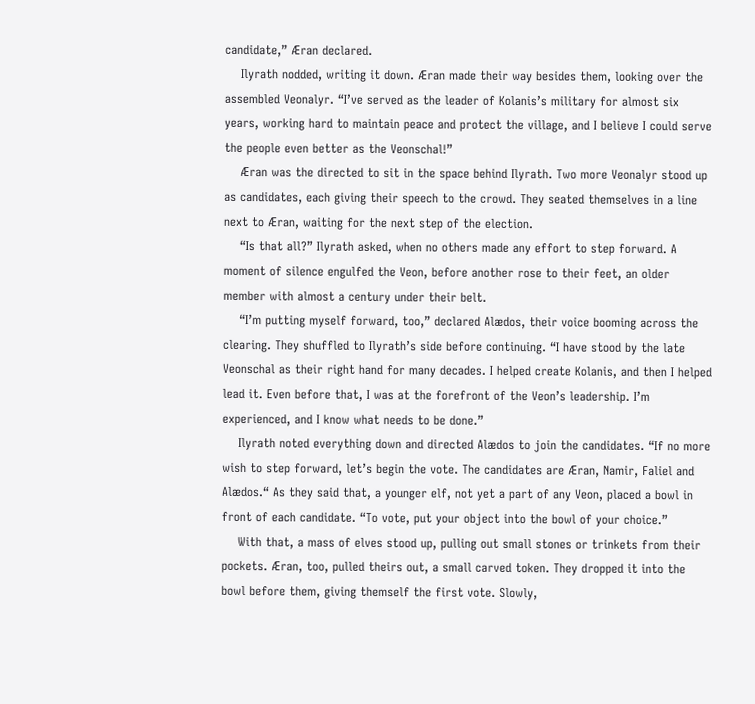candidate,” Æran declared.
    Ilyrath nodded, writing it down. Æran made their way besides them, looking over the assembled Veonalyr. “I’ve served as the leader of Kolanis’s military for almost six years, working hard to maintain peace and protect the village, and I believe I could serve the people even better as the Veonschal!”
    Æran was the directed to sit in the space behind Ilyrath. Two more Veonalyr stood up as candidates, each giving their speech to the crowd. They seated themselves in a line next to Æran, waiting for the next step of the election.
    “Is that all?” Ilyrath asked, when no others made any effort to step forward. A moment of silence engulfed the Veon, before another rose to their feet, an older member with almost a century under their belt.
    “I’m putting myself forward, too,” declared Alædos, their voice booming across the clearing. They shuffled to Ilyrath’s side before continuing. “I have stood by the late Veonschal as their right hand for many decades. I helped create Kolanis, and then I helped lead it. Even before that, I was at the forefront of the Veon’s leadership. I’m experienced, and I know what needs to be done.”
    Ilyrath noted everything down and directed Alædos to join the candidates. “If no more wish to step forward, let’s begin the vote. The candidates are Æran, Namir, Faliel and Alædos.“ As they said that, a younger elf, not yet a part of any Veon, placed a bowl in front of each candidate. “To vote, put your object into the bowl of your choice.”
    With that, a mass of elves stood up, pulling out small stones or trinkets from their pockets. Æran, too, pulled theirs out, a small carved token. They dropped it into the bowl before them, giving themself the first vote. Slowly,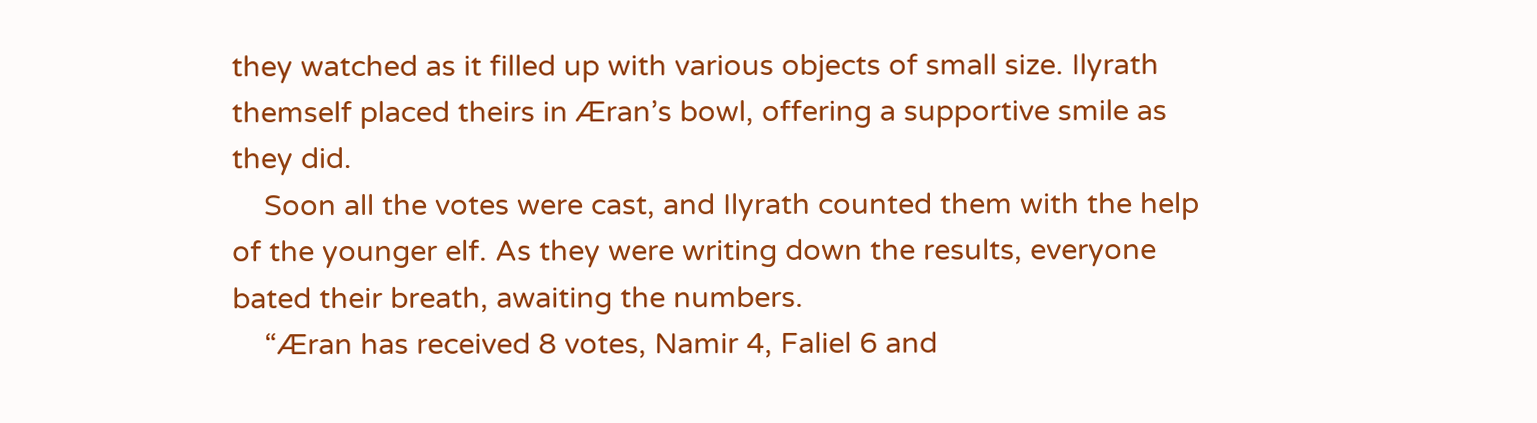they watched as it filled up with various objects of small size. Ilyrath themself placed theirs in Æran’s bowl, offering a supportive smile as they did.
    Soon all the votes were cast, and Ilyrath counted them with the help of the younger elf. As they were writing down the results, everyone bated their breath, awaiting the numbers.
    “Æran has received 8 votes, Namir 4, Faliel 6 and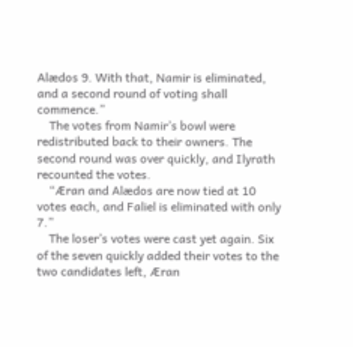Alædos 9. With that, Namir is eliminated, and a second round of voting shall commence.”
    The votes from Namir’s bowl were redistributed back to their owners. The second round was over quickly, and Ilyrath recounted the votes.
    “Æran and Alædos are now tied at 10 votes each, and Faliel is eliminated with only 7.”
    The loser’s votes were cast yet again. Six of the seven quickly added their votes to the two candidates left, Æran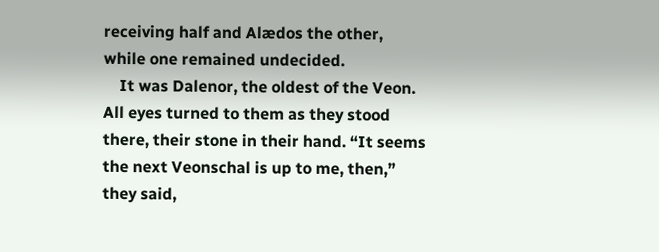receiving half and Alædos the other, while one remained undecided.
    It was Dalenor, the oldest of the Veon. All eyes turned to them as they stood there, their stone in their hand. “It seems the next Veonschal is up to me, then,” they said,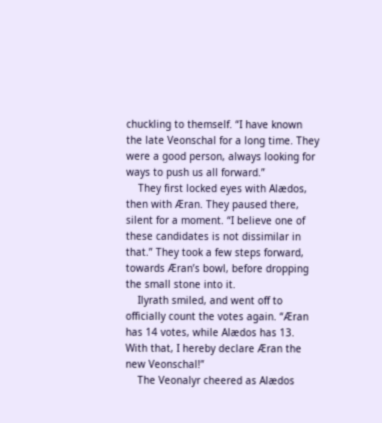chuckling to themself. “I have known the late Veonschal for a long time. They were a good person, always looking for ways to push us all forward.”
    They first locked eyes with Alædos, then with Æran. They paused there, silent for a moment. “I believe one of these candidates is not dissimilar in that.” They took a few steps forward, towards Æran’s bowl, before dropping the small stone into it.
    Ilyrath smiled, and went off to officially count the votes again. “Æran has 14 votes, while Alædos has 13. With that, I hereby declare Æran the new Veonschal!”
    The Veonalyr cheered as Alædos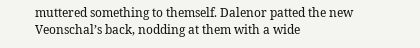muttered something to themself. Dalenor patted the new Veonschal’s back, nodding at them with a wide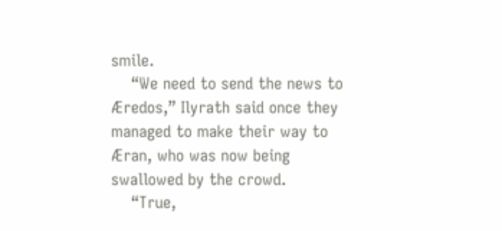smile.
    “We need to send the news to Æredos,” Ilyrath said once they managed to make their way to Æran, who was now being swallowed by the crowd.
    “True,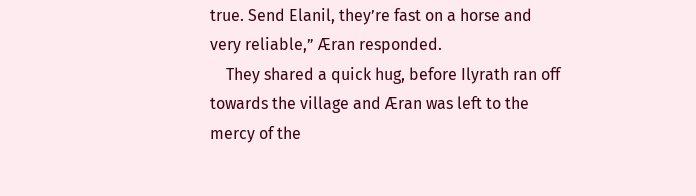true. Send Elanil, they’re fast on a horse and very reliable,” Æran responded.
    They shared a quick hug, before Ilyrath ran off towards the village and Æran was left to the mercy of the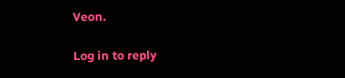Veon.

Log in to reply